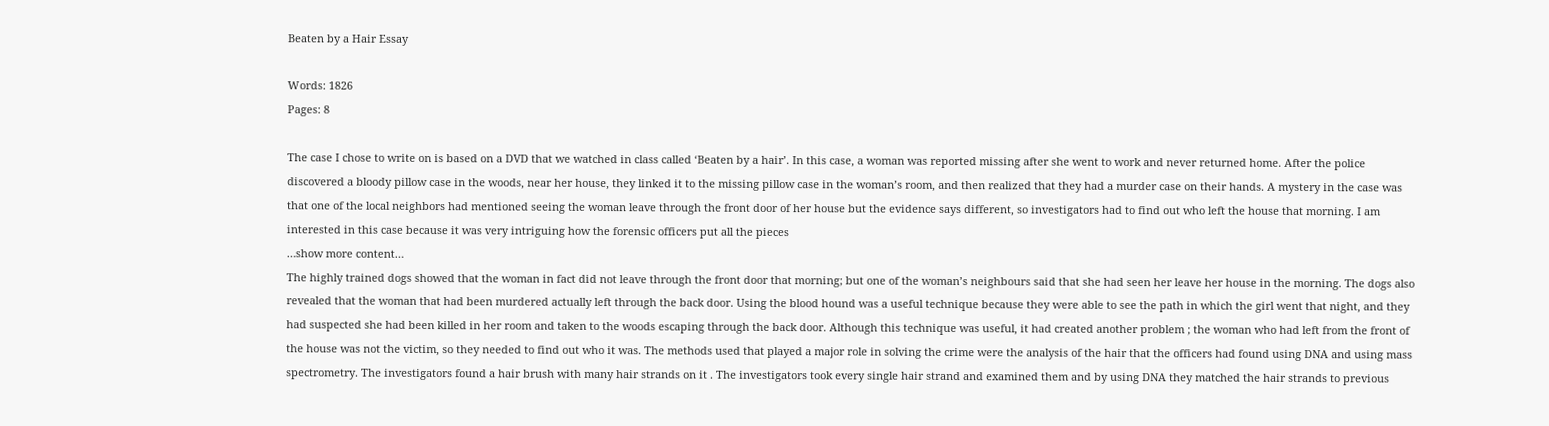Beaten by a Hair Essay

Words: 1826
Pages: 8

The case I chose to write on is based on a DVD that we watched in class called ‘Beaten by a hair’. In this case, a woman was reported missing after she went to work and never returned home. After the police discovered a bloody pillow case in the woods, near her house, they linked it to the missing pillow case in the woman’s room, and then realized that they had a murder case on their hands. A mystery in the case was that one of the local neighbors had mentioned seeing the woman leave through the front door of her house but the evidence says different, so investigators had to find out who left the house that morning. I am interested in this case because it was very intriguing how the forensic officers put all the pieces
…show more content…
The highly trained dogs showed that the woman in fact did not leave through the front door that morning; but one of the woman’s neighbours said that she had seen her leave her house in the morning. The dogs also revealed that the woman that had been murdered actually left through the back door. Using the blood hound was a useful technique because they were able to see the path in which the girl went that night, and they had suspected she had been killed in her room and taken to the woods escaping through the back door. Although this technique was useful, it had created another problem ; the woman who had left from the front of the house was not the victim, so they needed to find out who it was. The methods used that played a major role in solving the crime were the analysis of the hair that the officers had found using DNA and using mass spectrometry. The investigators found a hair brush with many hair strands on it . The investigators took every single hair strand and examined them and by using DNA they matched the hair strands to previous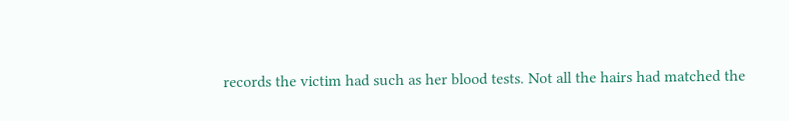records the victim had such as her blood tests. Not all the hairs had matched the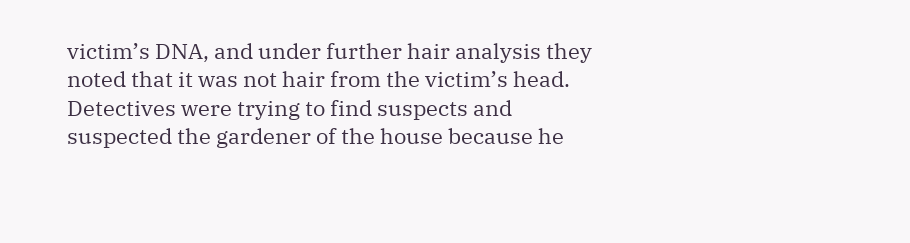victim’s DNA, and under further hair analysis they noted that it was not hair from the victim’s head. Detectives were trying to find suspects and suspected the gardener of the house because he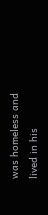was homeless and lived in his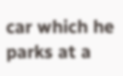car which he parks at a